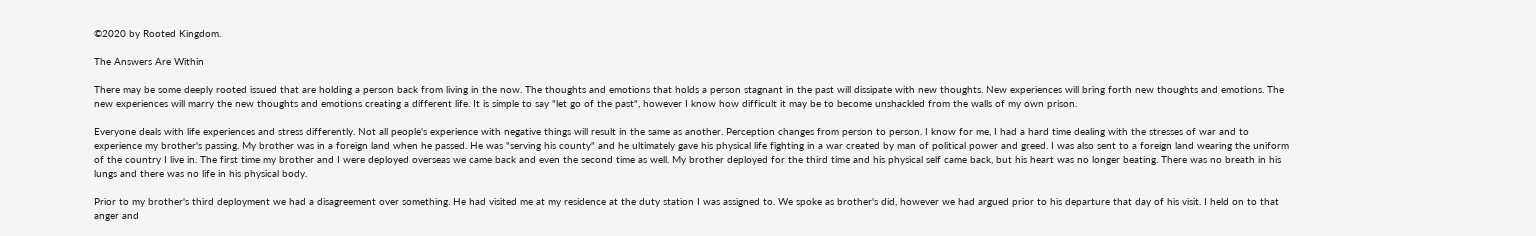©2020 by Rooted Kingdom.

The Answers Are Within

There may be some deeply rooted issued that are holding a person back from living in the now. The thoughts and emotions that holds a person stagnant in the past will dissipate with new thoughts. New experiences will bring forth new thoughts and emotions. The new experiences will marry the new thoughts and emotions creating a different life. It is simple to say "let go of the past", however I know how difficult it may be to become unshackled from the walls of my own prison.

Everyone deals with life experiences and stress differently. Not all people's experience with negative things will result in the same as another. Perception changes from person to person. I know for me, I had a hard time dealing with the stresses of war and to experience my brother's passing. My brother was in a foreign land when he passed. He was "serving his county" and he ultimately gave his physical life fighting in a war created by man of political power and greed. I was also sent to a foreign land wearing the uniform of the country I live in. The first time my brother and I were deployed overseas we came back and even the second time as well. My brother deployed for the third time and his physical self came back, but his heart was no longer beating. There was no breath in his lungs and there was no life in his physical body.

Prior to my brother's third deployment we had a disagreement over something. He had visited me at my residence at the duty station I was assigned to. We spoke as brother's did, however we had argued prior to his departure that day of his visit. I held on to that anger and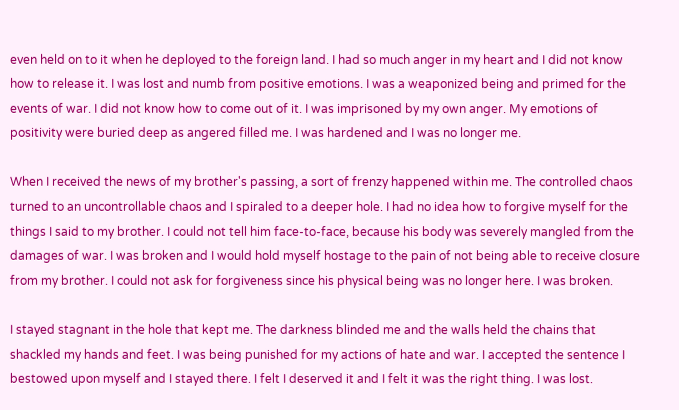even held on to it when he deployed to the foreign land. I had so much anger in my heart and I did not know how to release it. I was lost and numb from positive emotions. I was a weaponized being and primed for the events of war. I did not know how to come out of it. I was imprisoned by my own anger. My emotions of positivity were buried deep as angered filled me. I was hardened and I was no longer me.

When I received the news of my brother's passing, a sort of frenzy happened within me. The controlled chaos turned to an uncontrollable chaos and I spiraled to a deeper hole. I had no idea how to forgive myself for the things I said to my brother. I could not tell him face-to-face, because his body was severely mangled from the damages of war. I was broken and I would hold myself hostage to the pain of not being able to receive closure from my brother. I could not ask for forgiveness since his physical being was no longer here. I was broken.

I stayed stagnant in the hole that kept me. The darkness blinded me and the walls held the chains that shackled my hands and feet. I was being punished for my actions of hate and war. I accepted the sentence I bestowed upon myself and I stayed there. I felt I deserved it and I felt it was the right thing. I was lost.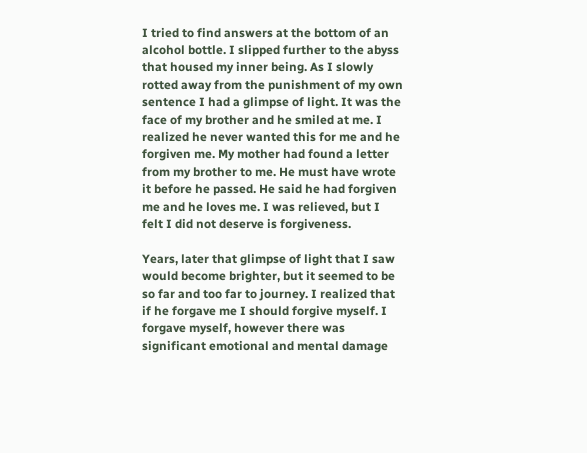I tried to find answers at the bottom of an alcohol bottle. I slipped further to the abyss that housed my inner being. As I slowly rotted away from the punishment of my own sentence I had a glimpse of light. It was the face of my brother and he smiled at me. I realized he never wanted this for me and he forgiven me. My mother had found a letter from my brother to me. He must have wrote it before he passed. He said he had forgiven me and he loves me. I was relieved, but I felt I did not deserve is forgiveness.

Years, later that glimpse of light that I saw would become brighter, but it seemed to be so far and too far to journey. I realized that if he forgave me I should forgive myself. I forgave myself, however there was significant emotional and mental damage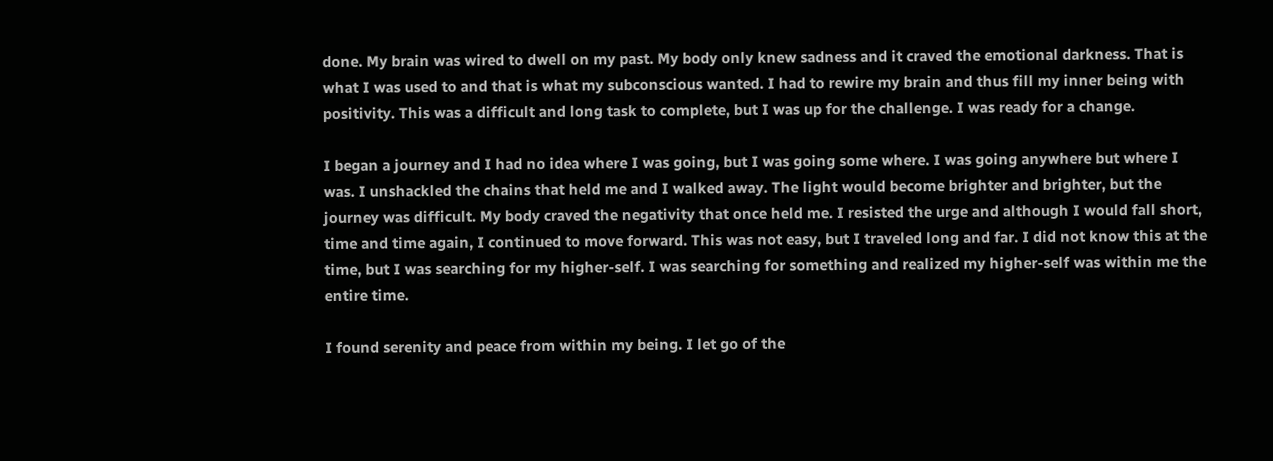done. My brain was wired to dwell on my past. My body only knew sadness and it craved the emotional darkness. That is what I was used to and that is what my subconscious wanted. I had to rewire my brain and thus fill my inner being with positivity. This was a difficult and long task to complete, but I was up for the challenge. I was ready for a change.

I began a journey and I had no idea where I was going, but I was going some where. I was going anywhere but where I was. I unshackled the chains that held me and I walked away. The light would become brighter and brighter, but the journey was difficult. My body craved the negativity that once held me. I resisted the urge and although I would fall short, time and time again, I continued to move forward. This was not easy, but I traveled long and far. I did not know this at the time, but I was searching for my higher-self. I was searching for something and realized my higher-self was within me the entire time.

I found serenity and peace from within my being. I let go of the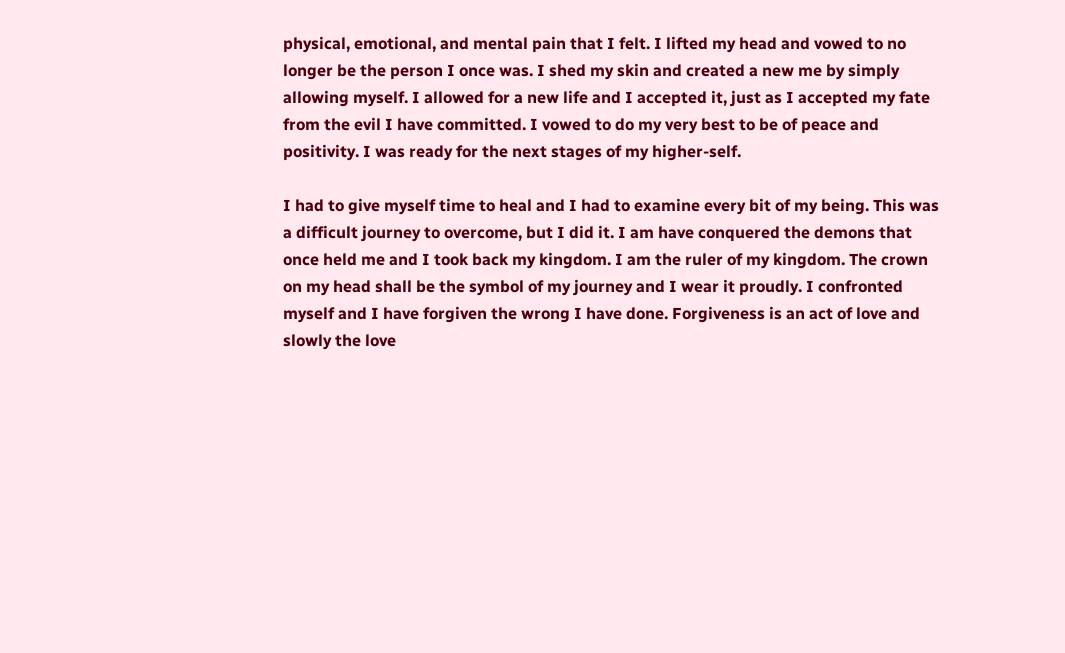physical, emotional, and mental pain that I felt. I lifted my head and vowed to no longer be the person I once was. I shed my skin and created a new me by simply allowing myself. I allowed for a new life and I accepted it, just as I accepted my fate from the evil I have committed. I vowed to do my very best to be of peace and positivity. I was ready for the next stages of my higher-self.

I had to give myself time to heal and I had to examine every bit of my being. This was a difficult journey to overcome, but I did it. I am have conquered the demons that once held me and I took back my kingdom. I am the ruler of my kingdom. The crown on my head shall be the symbol of my journey and I wear it proudly. I confronted myself and I have forgiven the wrong I have done. Forgiveness is an act of love and slowly the love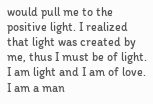would pull me to the positive light. I realized that light was created by me, thus I must be of light. I am light and I am of love. I am a man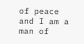of peace and I am a man of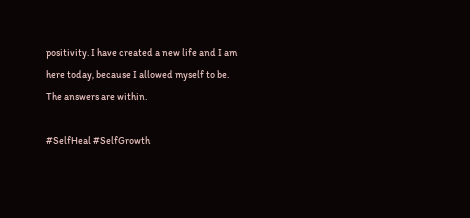positivity. I have created a new life and I am here today, because I allowed myself to be. The answers are within.

#SelfHeal #SelfGrowth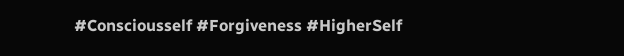#Consciousself #Forgiveness #HigherSelf